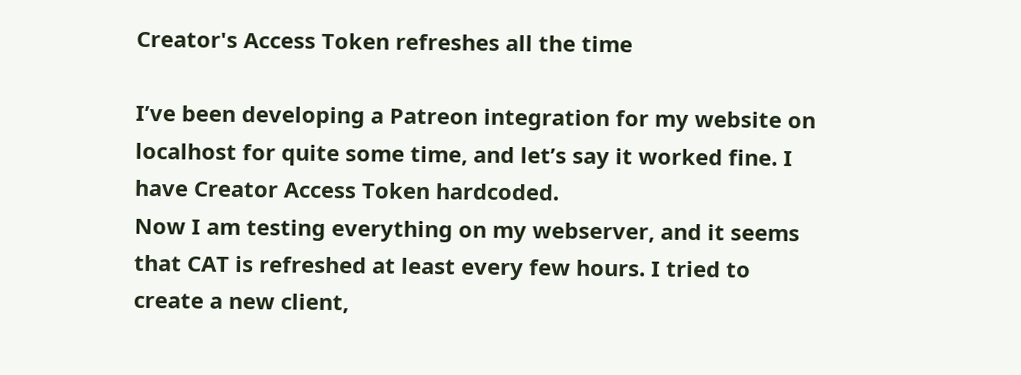Creator's Access Token refreshes all the time

I’ve been developing a Patreon integration for my website on localhost for quite some time, and let’s say it worked fine. I have Creator Access Token hardcoded.
Now I am testing everything on my webserver, and it seems that CAT is refreshed at least every few hours. I tried to create a new client,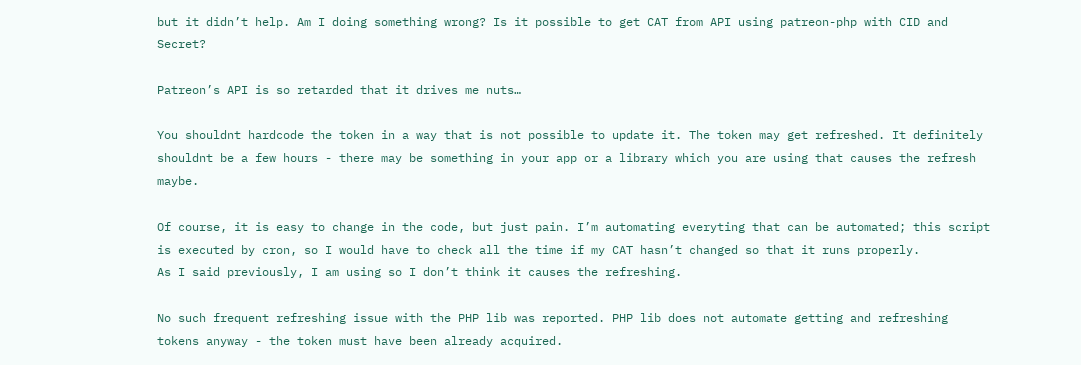but it didn’t help. Am I doing something wrong? Is it possible to get CAT from API using patreon-php with CID and Secret?

Patreon’s API is so retarded that it drives me nuts…

You shouldnt hardcode the token in a way that is not possible to update it. The token may get refreshed. It definitely shouldnt be a few hours - there may be something in your app or a library which you are using that causes the refresh maybe.

Of course, it is easy to change in the code, but just pain. I’m automating everyting that can be automated; this script is executed by cron, so I would have to check all the time if my CAT hasn’t changed so that it runs properly.
As I said previously, I am using so I don’t think it causes the refreshing.

No such frequent refreshing issue with the PHP lib was reported. PHP lib does not automate getting and refreshing tokens anyway - the token must have been already acquired.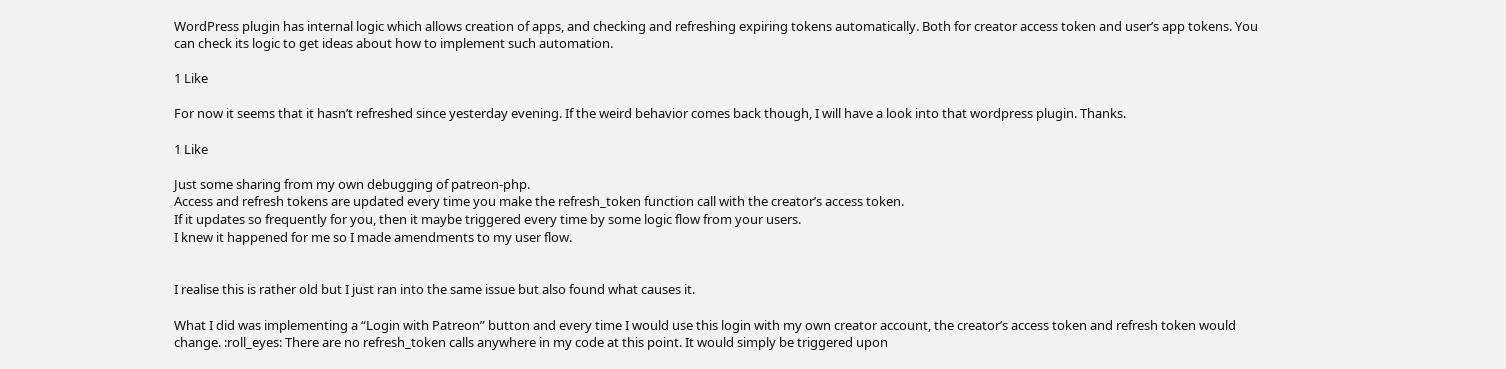WordPress plugin has internal logic which allows creation of apps, and checking and refreshing expiring tokens automatically. Both for creator access token and user’s app tokens. You can check its logic to get ideas about how to implement such automation.

1 Like

For now it seems that it hasn’t refreshed since yesterday evening. If the weird behavior comes back though, I will have a look into that wordpress plugin. Thanks.

1 Like

Just some sharing from my own debugging of patreon-php.
Access and refresh tokens are updated every time you make the refresh_token function call with the creator’s access token.
If it updates so frequently for you, then it maybe triggered every time by some logic flow from your users.
I knew it happened for me so I made amendments to my user flow.


I realise this is rather old but I just ran into the same issue but also found what causes it.

What I did was implementing a “Login with Patreon” button and every time I would use this login with my own creator account, the creator’s access token and refresh token would change. :roll_eyes: There are no refresh_token calls anywhere in my code at this point. It would simply be triggered upon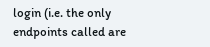login (i.e. the only endpoints called are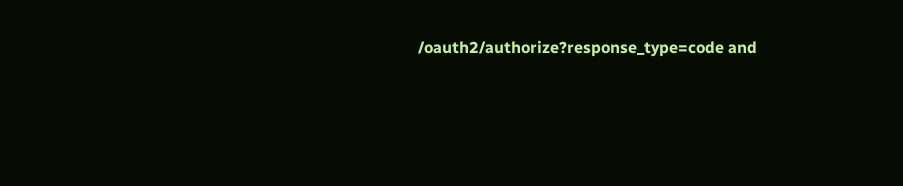/oauth2/authorize?response_type=code and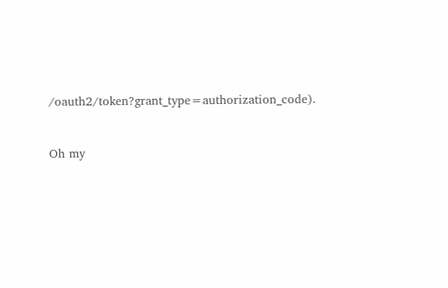/oauth2/token?grant_type=authorization_code).


Oh my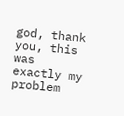god, thank you, this was exactly my problem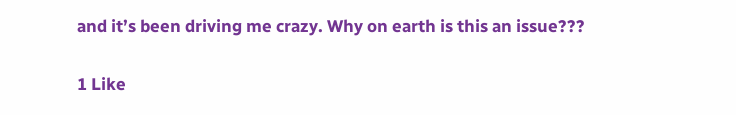and it’s been driving me crazy. Why on earth is this an issue???

1 Like